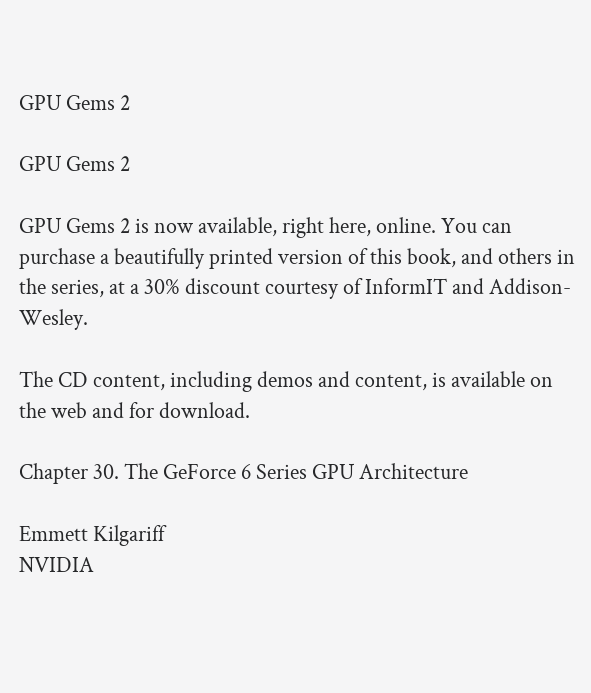GPU Gems 2

GPU Gems 2

GPU Gems 2 is now available, right here, online. You can purchase a beautifully printed version of this book, and others in the series, at a 30% discount courtesy of InformIT and Addison-Wesley.

The CD content, including demos and content, is available on the web and for download.

Chapter 30. The GeForce 6 Series GPU Architecture

Emmett Kilgariff
NVIDIA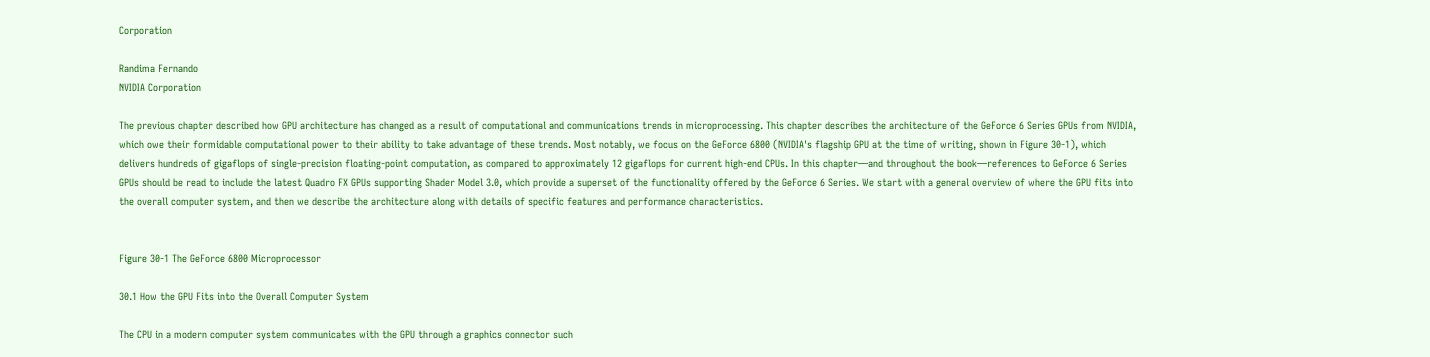Corporation

Randima Fernando
NVIDIA Corporation

The previous chapter described how GPU architecture has changed as a result of computational and communications trends in microprocessing. This chapter describes the architecture of the GeForce 6 Series GPUs from NVIDIA, which owe their formidable computational power to their ability to take advantage of these trends. Most notably, we focus on the GeForce 6800 (NVIDIA's flagship GPU at the time of writing, shown in Figure 30-1), which delivers hundreds of gigaflops of single-precision floating-point computation, as compared to approximately 12 gigaflops for current high-end CPUs. In this chapter—and throughout the book—references to GeForce 6 Series GPUs should be read to include the latest Quadro FX GPUs supporting Shader Model 3.0, which provide a superset of the functionality offered by the GeForce 6 Series. We start with a general overview of where the GPU fits into the overall computer system, and then we describe the architecture along with details of specific features and performance characteristics.


Figure 30-1 The GeForce 6800 Microprocessor

30.1 How the GPU Fits into the Overall Computer System

The CPU in a modern computer system communicates with the GPU through a graphics connector such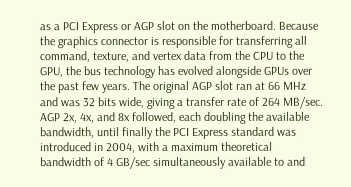as a PCI Express or AGP slot on the motherboard. Because the graphics connector is responsible for transferring all command, texture, and vertex data from the CPU to the GPU, the bus technology has evolved alongside GPUs over the past few years. The original AGP slot ran at 66 MHz and was 32 bits wide, giving a transfer rate of 264 MB/sec. AGP 2x, 4x, and 8x followed, each doubling the available bandwidth, until finally the PCI Express standard was introduced in 2004, with a maximum theoretical bandwidth of 4 GB/sec simultaneously available to and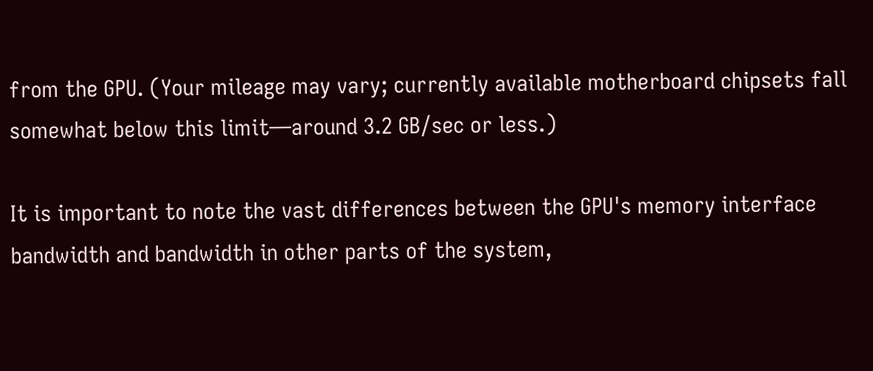from the GPU. (Your mileage may vary; currently available motherboard chipsets fall somewhat below this limit—around 3.2 GB/sec or less.)

It is important to note the vast differences between the GPU's memory interface bandwidth and bandwidth in other parts of the system,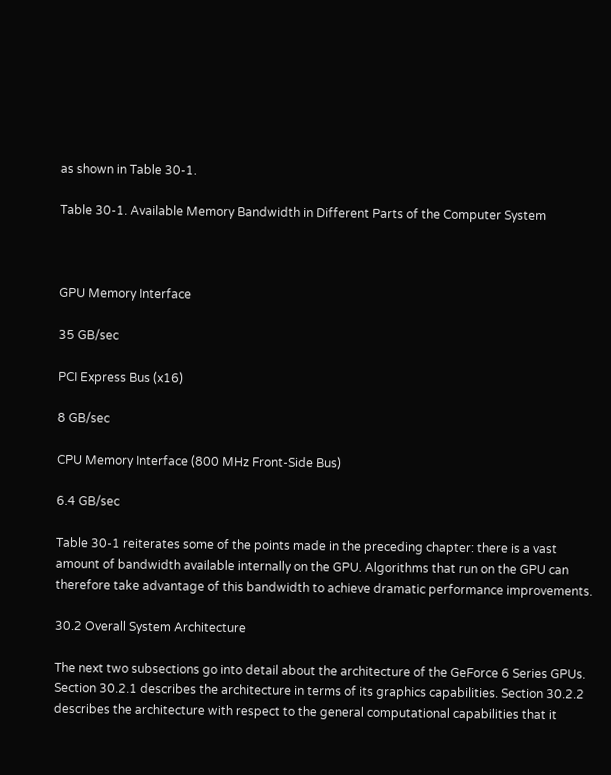as shown in Table 30-1.

Table 30-1. Available Memory Bandwidth in Different Parts of the Computer System



GPU Memory Interface

35 GB/sec

PCI Express Bus (x16)

8 GB/sec

CPU Memory Interface (800 MHz Front-Side Bus)

6.4 GB/sec

Table 30-1 reiterates some of the points made in the preceding chapter: there is a vast amount of bandwidth available internally on the GPU. Algorithms that run on the GPU can therefore take advantage of this bandwidth to achieve dramatic performance improvements.

30.2 Overall System Architecture

The next two subsections go into detail about the architecture of the GeForce 6 Series GPUs. Section 30.2.1 describes the architecture in terms of its graphics capabilities. Section 30.2.2 describes the architecture with respect to the general computational capabilities that it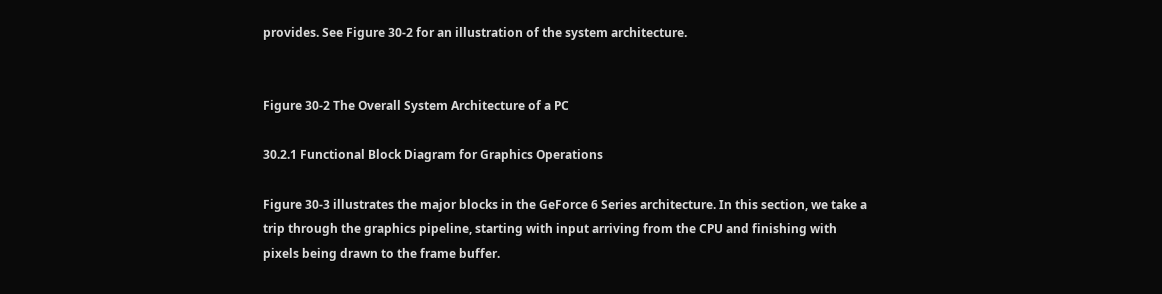provides. See Figure 30-2 for an illustration of the system architecture.


Figure 30-2 The Overall System Architecture of a PC

30.2.1 Functional Block Diagram for Graphics Operations

Figure 30-3 illustrates the major blocks in the GeForce 6 Series architecture. In this section, we take a trip through the graphics pipeline, starting with input arriving from the CPU and finishing with pixels being drawn to the frame buffer.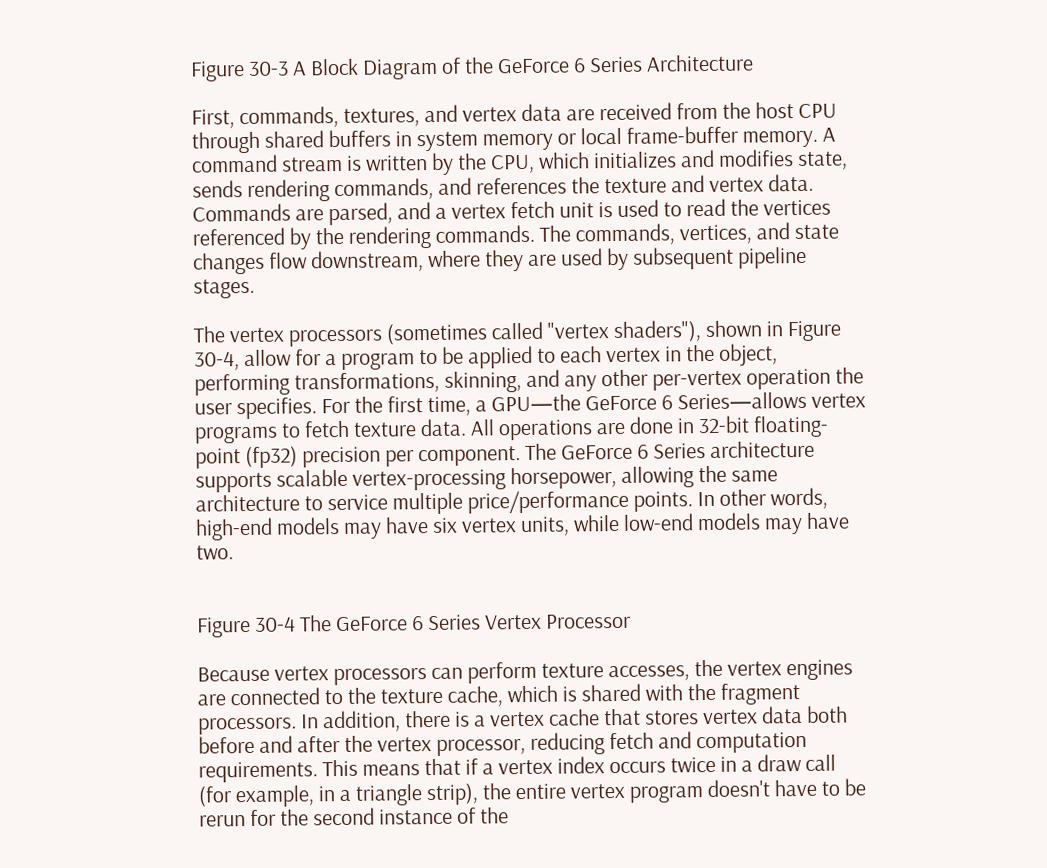Figure 30-3 A Block Diagram of the GeForce 6 Series Architecture

First, commands, textures, and vertex data are received from the host CPU through shared buffers in system memory or local frame-buffer memory. A command stream is written by the CPU, which initializes and modifies state, sends rendering commands, and references the texture and vertex data. Commands are parsed, and a vertex fetch unit is used to read the vertices referenced by the rendering commands. The commands, vertices, and state changes flow downstream, where they are used by subsequent pipeline stages.

The vertex processors (sometimes called "vertex shaders"), shown in Figure 30-4, allow for a program to be applied to each vertex in the object, performing transformations, skinning, and any other per-vertex operation the user specifies. For the first time, a GPU—the GeForce 6 Series—allows vertex programs to fetch texture data. All operations are done in 32-bit floating-point (fp32) precision per component. The GeForce 6 Series architecture supports scalable vertex-processing horsepower, allowing the same architecture to service multiple price/performance points. In other words, high-end models may have six vertex units, while low-end models may have two.


Figure 30-4 The GeForce 6 Series Vertex Processor

Because vertex processors can perform texture accesses, the vertex engines are connected to the texture cache, which is shared with the fragment processors. In addition, there is a vertex cache that stores vertex data both before and after the vertex processor, reducing fetch and computation requirements. This means that if a vertex index occurs twice in a draw call (for example, in a triangle strip), the entire vertex program doesn't have to be rerun for the second instance of the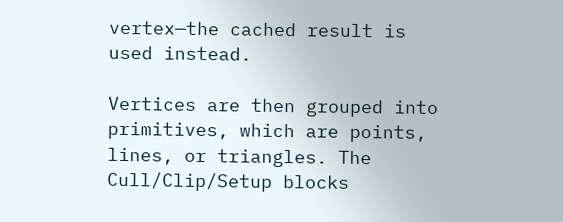vertex—the cached result is used instead.

Vertices are then grouped into primitives, which are points, lines, or triangles. The Cull/Clip/Setup blocks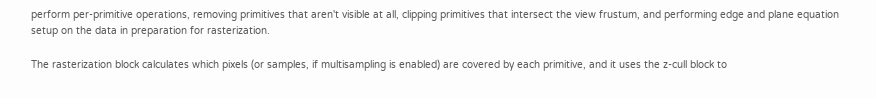perform per-primitive operations, removing primitives that aren't visible at all, clipping primitives that intersect the view frustum, and performing edge and plane equation setup on the data in preparation for rasterization.

The rasterization block calculates which pixels (or samples, if multisampling is enabled) are covered by each primitive, and it uses the z-cull block to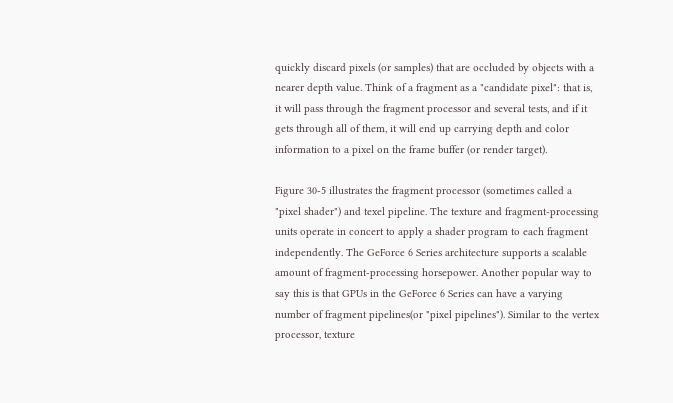quickly discard pixels (or samples) that are occluded by objects with a nearer depth value. Think of a fragment as a "candidate pixel": that is, it will pass through the fragment processor and several tests, and if it gets through all of them, it will end up carrying depth and color information to a pixel on the frame buffer (or render target).

Figure 30-5 illustrates the fragment processor (sometimes called a "pixel shader") and texel pipeline. The texture and fragment-processing units operate in concert to apply a shader program to each fragment independently. The GeForce 6 Series architecture supports a scalable amount of fragment-processing horsepower. Another popular way to say this is that GPUs in the GeForce 6 Series can have a varying number of fragment pipelines(or "pixel pipelines"). Similar to the vertex processor, texture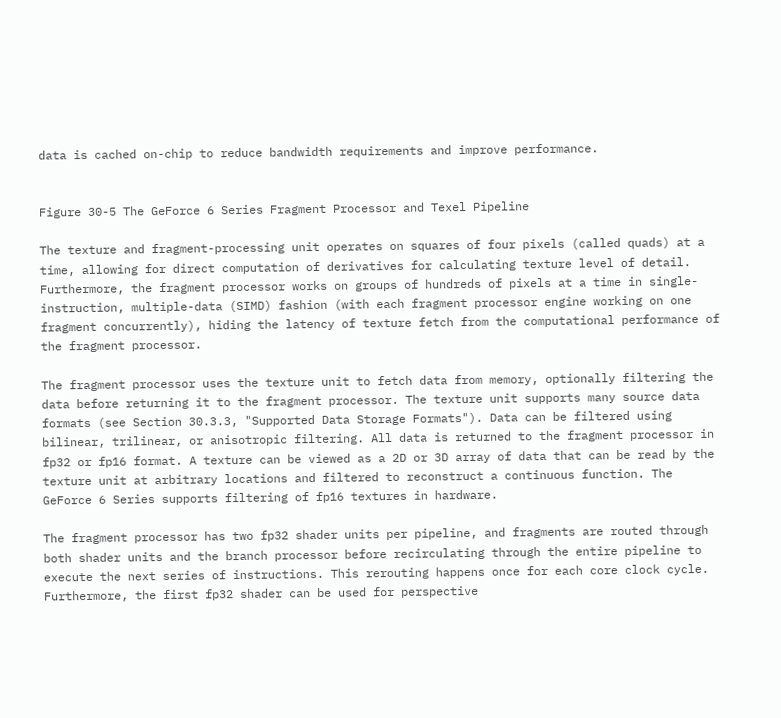data is cached on-chip to reduce bandwidth requirements and improve performance.


Figure 30-5 The GeForce 6 Series Fragment Processor and Texel Pipeline

The texture and fragment-processing unit operates on squares of four pixels (called quads) at a time, allowing for direct computation of derivatives for calculating texture level of detail. Furthermore, the fragment processor works on groups of hundreds of pixels at a time in single-instruction, multiple-data (SIMD) fashion (with each fragment processor engine working on one fragment concurrently), hiding the latency of texture fetch from the computational performance of the fragment processor.

The fragment processor uses the texture unit to fetch data from memory, optionally filtering the data before returning it to the fragment processor. The texture unit supports many source data formats (see Section 30.3.3, "Supported Data Storage Formats"). Data can be filtered using bilinear, trilinear, or anisotropic filtering. All data is returned to the fragment processor in fp32 or fp16 format. A texture can be viewed as a 2D or 3D array of data that can be read by the texture unit at arbitrary locations and filtered to reconstruct a continuous function. The GeForce 6 Series supports filtering of fp16 textures in hardware.

The fragment processor has two fp32 shader units per pipeline, and fragments are routed through both shader units and the branch processor before recirculating through the entire pipeline to execute the next series of instructions. This rerouting happens once for each core clock cycle. Furthermore, the first fp32 shader can be used for perspective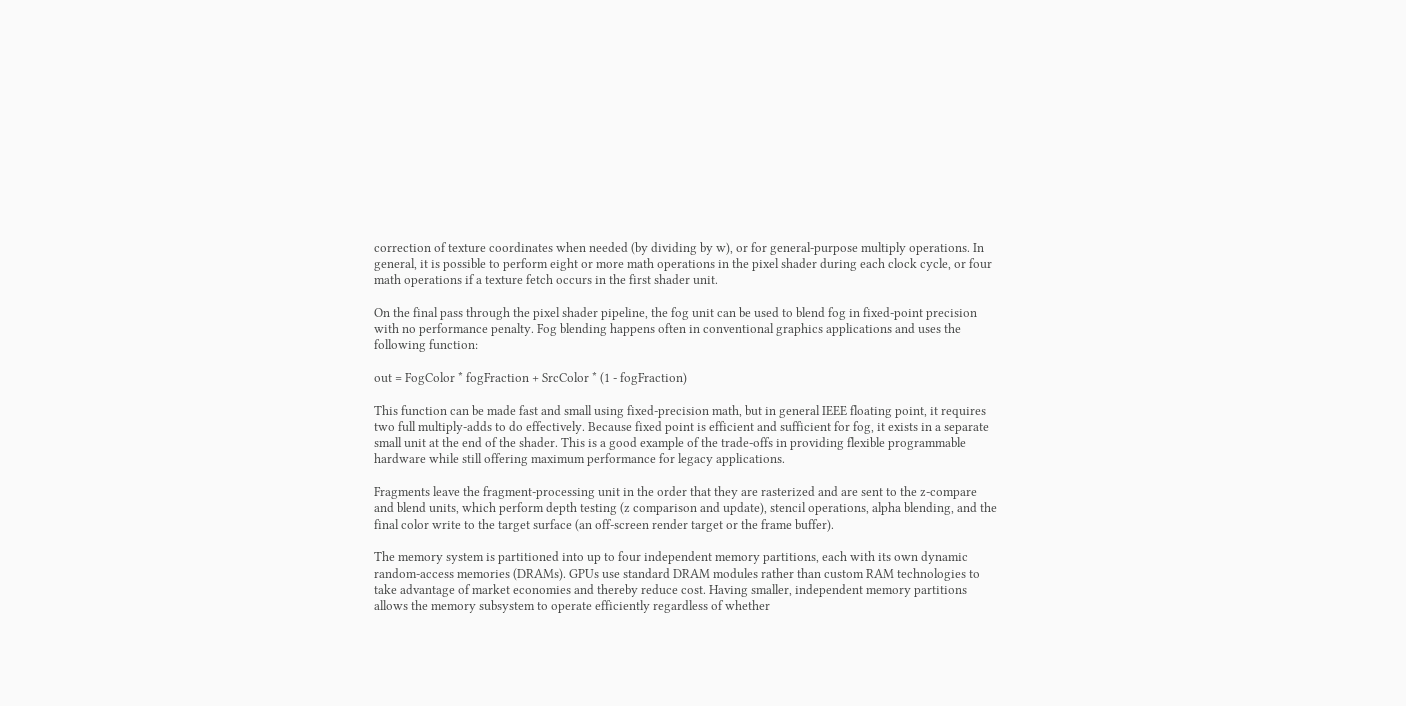correction of texture coordinates when needed (by dividing by w), or for general-purpose multiply operations. In general, it is possible to perform eight or more math operations in the pixel shader during each clock cycle, or four math operations if a texture fetch occurs in the first shader unit.

On the final pass through the pixel shader pipeline, the fog unit can be used to blend fog in fixed-point precision with no performance penalty. Fog blending happens often in conventional graphics applications and uses the following function:

out = FogColor * fogFraction + SrcColor * (1 - fogFraction)

This function can be made fast and small using fixed-precision math, but in general IEEE floating point, it requires two full multiply-adds to do effectively. Because fixed point is efficient and sufficient for fog, it exists in a separate small unit at the end of the shader. This is a good example of the trade-offs in providing flexible programmable hardware while still offering maximum performance for legacy applications.

Fragments leave the fragment-processing unit in the order that they are rasterized and are sent to the z-compare and blend units, which perform depth testing (z comparison and update), stencil operations, alpha blending, and the final color write to the target surface (an off-screen render target or the frame buffer).

The memory system is partitioned into up to four independent memory partitions, each with its own dynamic random-access memories (DRAMs). GPUs use standard DRAM modules rather than custom RAM technologies to take advantage of market economies and thereby reduce cost. Having smaller, independent memory partitions allows the memory subsystem to operate efficiently regardless of whether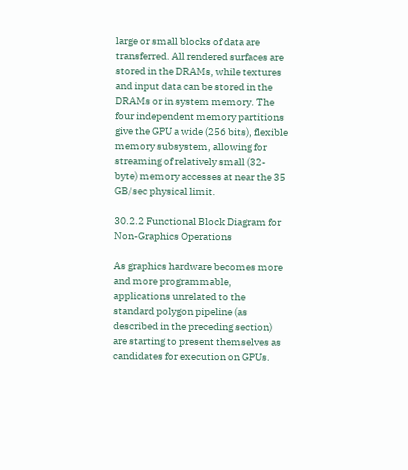large or small blocks of data are transferred. All rendered surfaces are stored in the DRAMs, while textures and input data can be stored in the DRAMs or in system memory. The four independent memory partitions give the GPU a wide (256 bits), flexible memory subsystem, allowing for streaming of relatively small (32-byte) memory accesses at near the 35 GB/sec physical limit.

30.2.2 Functional Block Diagram for Non-Graphics Operations

As graphics hardware becomes more and more programmable, applications unrelated to the standard polygon pipeline (as described in the preceding section) are starting to present themselves as candidates for execution on GPUs.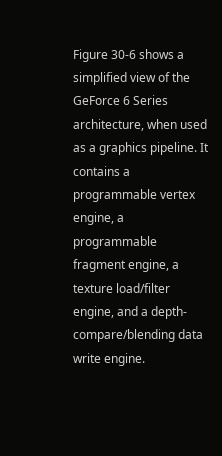Figure 30-6 shows a simplified view of the GeForce 6 Series architecture, when used as a graphics pipeline. It contains a programmable vertex engine, a programmable fragment engine, a texture load/filter engine, and a depth-compare/blending data write engine.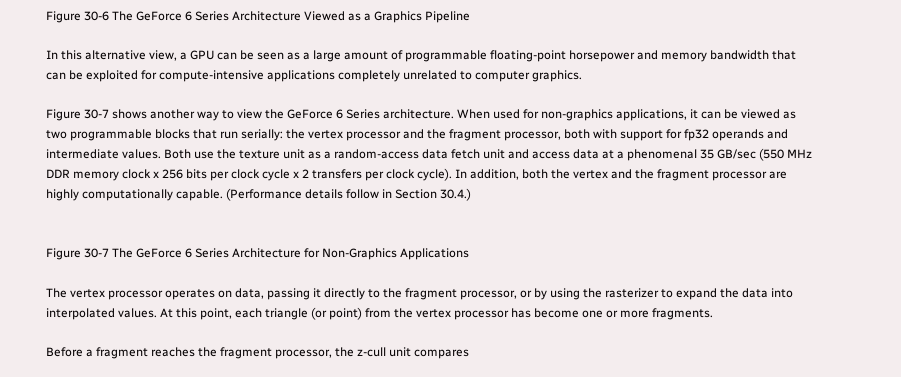Figure 30-6 The GeForce 6 Series Architecture Viewed as a Graphics Pipeline

In this alternative view, a GPU can be seen as a large amount of programmable floating-point horsepower and memory bandwidth that can be exploited for compute-intensive applications completely unrelated to computer graphics.

Figure 30-7 shows another way to view the GeForce 6 Series architecture. When used for non-graphics applications, it can be viewed as two programmable blocks that run serially: the vertex processor and the fragment processor, both with support for fp32 operands and intermediate values. Both use the texture unit as a random-access data fetch unit and access data at a phenomenal 35 GB/sec (550 MHz DDR memory clock x 256 bits per clock cycle x 2 transfers per clock cycle). In addition, both the vertex and the fragment processor are highly computationally capable. (Performance details follow in Section 30.4.)


Figure 30-7 The GeForce 6 Series Architecture for Non-Graphics Applications

The vertex processor operates on data, passing it directly to the fragment processor, or by using the rasterizer to expand the data into interpolated values. At this point, each triangle (or point) from the vertex processor has become one or more fragments.

Before a fragment reaches the fragment processor, the z-cull unit compares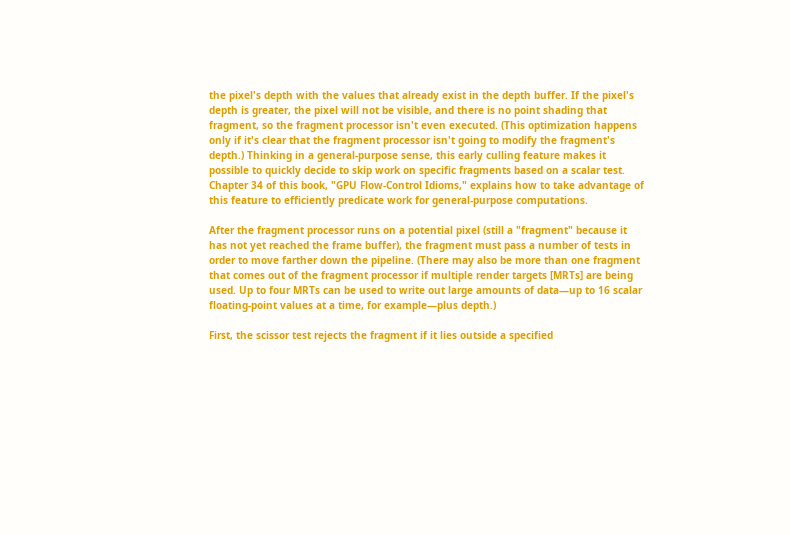the pixel's depth with the values that already exist in the depth buffer. If the pixel's depth is greater, the pixel will not be visible, and there is no point shading that fragment, so the fragment processor isn't even executed. (This optimization happens only if it's clear that the fragment processor isn't going to modify the fragment's depth.) Thinking in a general-purpose sense, this early culling feature makes it possible to quickly decide to skip work on specific fragments based on a scalar test. Chapter 34 of this book, "GPU Flow-Control Idioms," explains how to take advantage of this feature to efficiently predicate work for general-purpose computations.

After the fragment processor runs on a potential pixel (still a "fragment" because it has not yet reached the frame buffer), the fragment must pass a number of tests in order to move farther down the pipeline. (There may also be more than one fragment that comes out of the fragment processor if multiple render targets [MRTs] are being used. Up to four MRTs can be used to write out large amounts of data—up to 16 scalar floating-point values at a time, for example—plus depth.)

First, the scissor test rejects the fragment if it lies outside a specified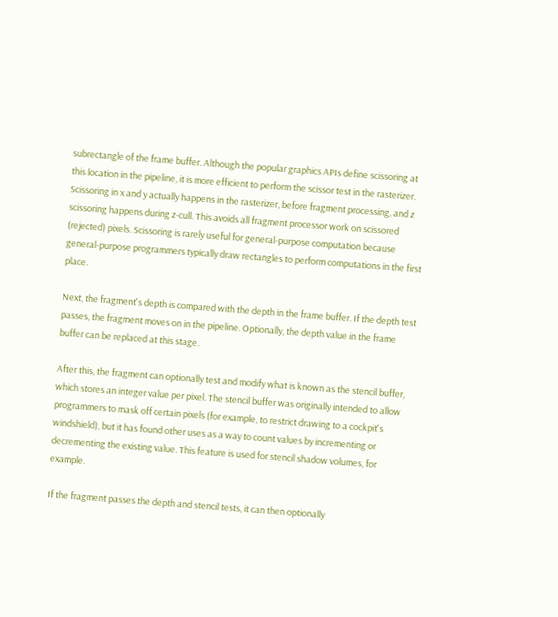subrectangle of the frame buffer. Although the popular graphics APIs define scissoring at this location in the pipeline, it is more efficient to perform the scissor test in the rasterizer. Scissoring in x and y actually happens in the rasterizer, before fragment processing, and z scissoring happens during z-cull. This avoids all fragment processor work on scissored (rejected) pixels. Scissoring is rarely useful for general-purpose computation because general-purpose programmers typically draw rectangles to perform computations in the first place.

Next, the fragment's depth is compared with the depth in the frame buffer. If the depth test passes, the fragment moves on in the pipeline. Optionally, the depth value in the frame buffer can be replaced at this stage.

After this, the fragment can optionally test and modify what is known as the stencil buffer, which stores an integer value per pixel. The stencil buffer was originally intended to allow programmers to mask off certain pixels (for example, to restrict drawing to a cockpit's windshield), but it has found other uses as a way to count values by incrementing or decrementing the existing value. This feature is used for stencil shadow volumes, for example.

If the fragment passes the depth and stencil tests, it can then optionally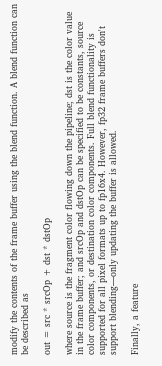modify the contents of the frame buffer using the blend function. A blend function can be described as

out = src * srcOp + dst * dstOp

where source is the fragment color flowing down the pipeline; dst is the color value in the frame buffer; and srcOp and dstOp can be specified to be constants, source color components, or destination color components. Full blend functionality is supported for all pixel formats up to fp16x4. However, fp32 frame buffers don't support blending—only updating the buffer is allowed.

Finally, a feature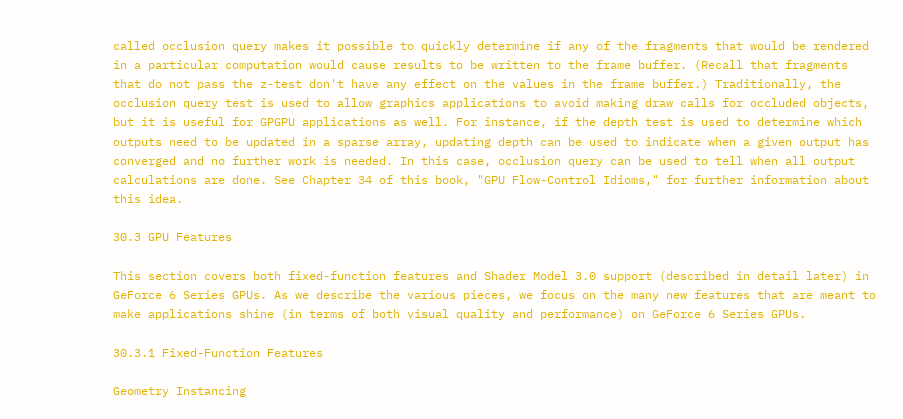called occlusion query makes it possible to quickly determine if any of the fragments that would be rendered in a particular computation would cause results to be written to the frame buffer. (Recall that fragments that do not pass the z-test don't have any effect on the values in the frame buffer.) Traditionally, the occlusion query test is used to allow graphics applications to avoid making draw calls for occluded objects, but it is useful for GPGPU applications as well. For instance, if the depth test is used to determine which outputs need to be updated in a sparse array, updating depth can be used to indicate when a given output has converged and no further work is needed. In this case, occlusion query can be used to tell when all output calculations are done. See Chapter 34 of this book, "GPU Flow-Control Idioms," for further information about this idea.

30.3 GPU Features

This section covers both fixed-function features and Shader Model 3.0 support (described in detail later) in GeForce 6 Series GPUs. As we describe the various pieces, we focus on the many new features that are meant to make applications shine (in terms of both visual quality and performance) on GeForce 6 Series GPUs.

30.3.1 Fixed-Function Features

Geometry Instancing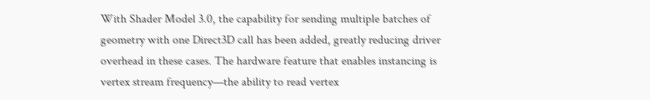With Shader Model 3.0, the capability for sending multiple batches of geometry with one Direct3D call has been added, greatly reducing driver overhead in these cases. The hardware feature that enables instancing is vertex stream frequency—the ability to read vertex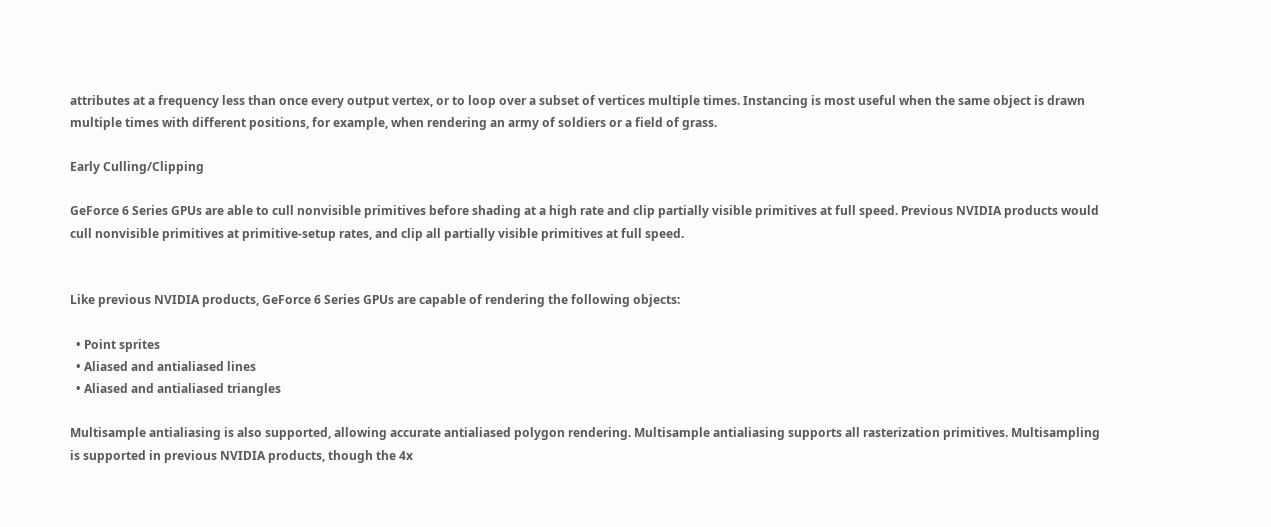attributes at a frequency less than once every output vertex, or to loop over a subset of vertices multiple times. Instancing is most useful when the same object is drawn multiple times with different positions, for example, when rendering an army of soldiers or a field of grass.

Early Culling/Clipping

GeForce 6 Series GPUs are able to cull nonvisible primitives before shading at a high rate and clip partially visible primitives at full speed. Previous NVIDIA products would cull nonvisible primitives at primitive-setup rates, and clip all partially visible primitives at full speed.


Like previous NVIDIA products, GeForce 6 Series GPUs are capable of rendering the following objects:

  • Point sprites
  • Aliased and antialiased lines
  • Aliased and antialiased triangles

Multisample antialiasing is also supported, allowing accurate antialiased polygon rendering. Multisample antialiasing supports all rasterization primitives. Multisampling is supported in previous NVIDIA products, though the 4x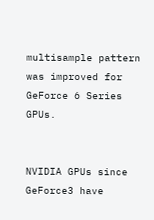multisample pattern was improved for GeForce 6 Series GPUs.


NVIDIA GPUs since GeForce3 have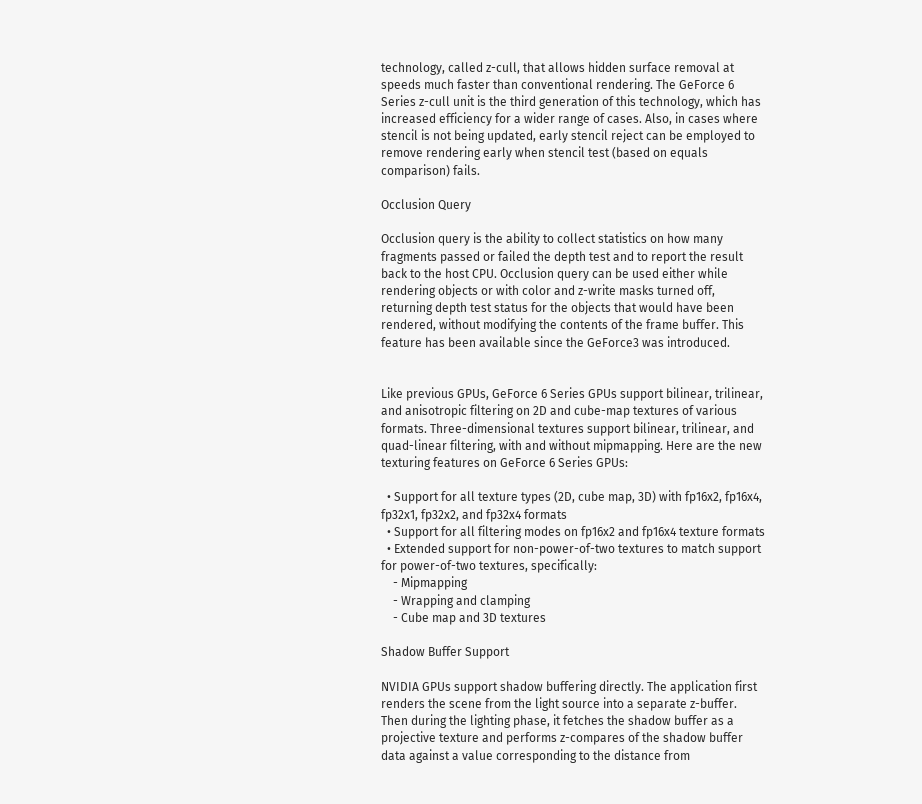technology, called z-cull, that allows hidden surface removal at speeds much faster than conventional rendering. The GeForce 6 Series z-cull unit is the third generation of this technology, which has increased efficiency for a wider range of cases. Also, in cases where stencil is not being updated, early stencil reject can be employed to remove rendering early when stencil test (based on equals comparison) fails.

Occlusion Query

Occlusion query is the ability to collect statistics on how many fragments passed or failed the depth test and to report the result back to the host CPU. Occlusion query can be used either while rendering objects or with color and z-write masks turned off, returning depth test status for the objects that would have been rendered, without modifying the contents of the frame buffer. This feature has been available since the GeForce3 was introduced.


Like previous GPUs, GeForce 6 Series GPUs support bilinear, trilinear, and anisotropic filtering on 2D and cube-map textures of various formats. Three-dimensional textures support bilinear, trilinear, and quad-linear filtering, with and without mipmapping. Here are the new texturing features on GeForce 6 Series GPUs:

  • Support for all texture types (2D, cube map, 3D) with fp16x2, fp16x4, fp32x1, fp32x2, and fp32x4 formats
  • Support for all filtering modes on fp16x2 and fp16x4 texture formats
  • Extended support for non-power-of-two textures to match support for power-of-two textures, specifically:
    - Mipmapping
    - Wrapping and clamping
    - Cube map and 3D textures

Shadow Buffer Support

NVIDIA GPUs support shadow buffering directly. The application first renders the scene from the light source into a separate z-buffer. Then during the lighting phase, it fetches the shadow buffer as a projective texture and performs z-compares of the shadow buffer data against a value corresponding to the distance from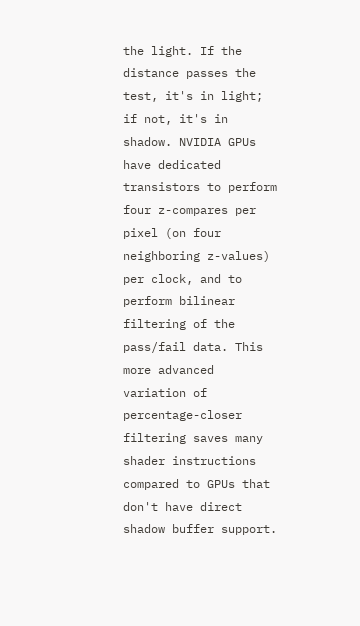the light. If the distance passes the test, it's in light; if not, it's in shadow. NVIDIA GPUs have dedicated transistors to perform four z-compares per pixel (on four neighboring z-values) per clock, and to perform bilinear filtering of the pass/fail data. This more advanced variation of percentage-closer filtering saves many shader instructions compared to GPUs that don't have direct shadow buffer support.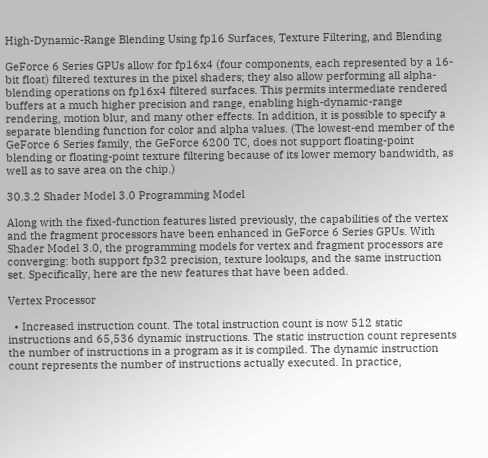High-Dynamic-Range Blending Using fp16 Surfaces, Texture Filtering, and Blending

GeForce 6 Series GPUs allow for fp16x4 (four components, each represented by a 16-bit float) filtered textures in the pixel shaders; they also allow performing all alpha-blending operations on fp16x4 filtered surfaces. This permits intermediate rendered buffers at a much higher precision and range, enabling high-dynamic-range rendering, motion blur, and many other effects. In addition, it is possible to specify a separate blending function for color and alpha values. (The lowest-end member of the GeForce 6 Series family, the GeForce 6200 TC, does not support floating-point blending or floating-point texture filtering because of its lower memory bandwidth, as well as to save area on the chip.)

30.3.2 Shader Model 3.0 Programming Model

Along with the fixed-function features listed previously, the capabilities of the vertex and the fragment processors have been enhanced in GeForce 6 Series GPUs. With Shader Model 3.0, the programming models for vertex and fragment processors are converging: both support fp32 precision, texture lookups, and the same instruction set. Specifically, here are the new features that have been added.

Vertex Processor

  • Increased instruction count. The total instruction count is now 512 static instructions and 65,536 dynamic instructions. The static instruction count represents the number of instructions in a program as it is compiled. The dynamic instruction count represents the number of instructions actually executed. In practice,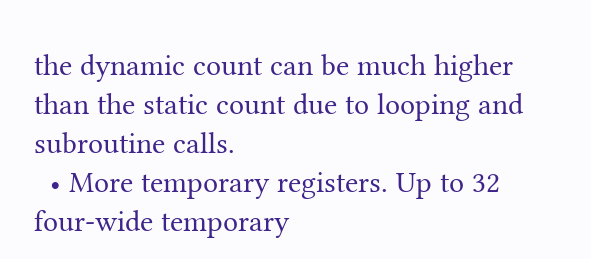the dynamic count can be much higher than the static count due to looping and subroutine calls.
  • More temporary registers. Up to 32 four-wide temporary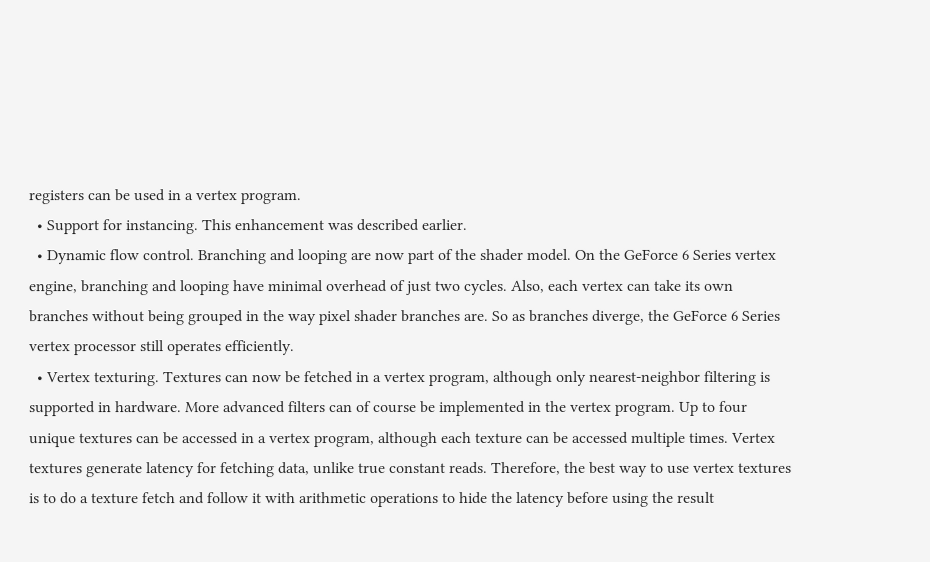registers can be used in a vertex program.
  • Support for instancing. This enhancement was described earlier.
  • Dynamic flow control. Branching and looping are now part of the shader model. On the GeForce 6 Series vertex engine, branching and looping have minimal overhead of just two cycles. Also, each vertex can take its own branches without being grouped in the way pixel shader branches are. So as branches diverge, the GeForce 6 Series vertex processor still operates efficiently.
  • Vertex texturing. Textures can now be fetched in a vertex program, although only nearest-neighbor filtering is supported in hardware. More advanced filters can of course be implemented in the vertex program. Up to four unique textures can be accessed in a vertex program, although each texture can be accessed multiple times. Vertex textures generate latency for fetching data, unlike true constant reads. Therefore, the best way to use vertex textures is to do a texture fetch and follow it with arithmetic operations to hide the latency before using the result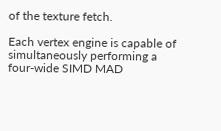of the texture fetch.

Each vertex engine is capable of simultaneously performing a four-wide SIMD MAD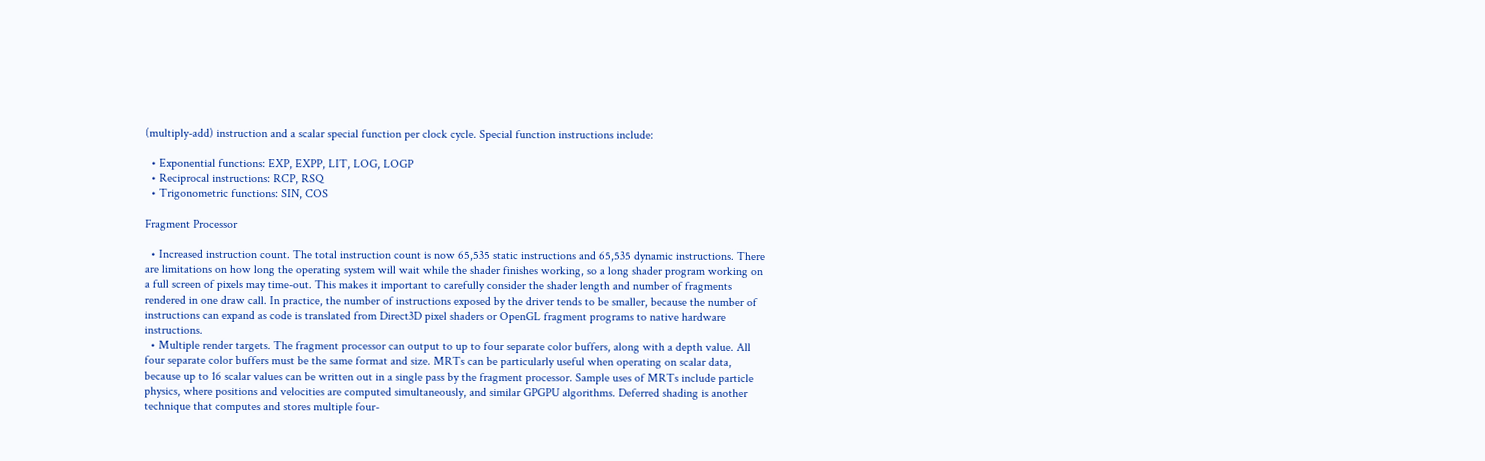(multiply-add) instruction and a scalar special function per clock cycle. Special function instructions include:

  • Exponential functions: EXP, EXPP, LIT, LOG, LOGP
  • Reciprocal instructions: RCP, RSQ
  • Trigonometric functions: SIN, COS

Fragment Processor

  • Increased instruction count. The total instruction count is now 65,535 static instructions and 65,535 dynamic instructions. There are limitations on how long the operating system will wait while the shader finishes working, so a long shader program working on a full screen of pixels may time-out. This makes it important to carefully consider the shader length and number of fragments rendered in one draw call. In practice, the number of instructions exposed by the driver tends to be smaller, because the number of instructions can expand as code is translated from Direct3D pixel shaders or OpenGL fragment programs to native hardware instructions.
  • Multiple render targets. The fragment processor can output to up to four separate color buffers, along with a depth value. All four separate color buffers must be the same format and size. MRTs can be particularly useful when operating on scalar data, because up to 16 scalar values can be written out in a single pass by the fragment processor. Sample uses of MRTs include particle physics, where positions and velocities are computed simultaneously, and similar GPGPU algorithms. Deferred shading is another technique that computes and stores multiple four-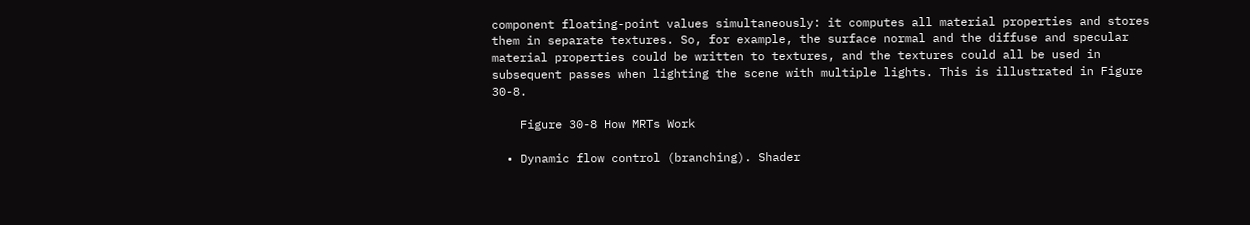component floating-point values simultaneously: it computes all material properties and stores them in separate textures. So, for example, the surface normal and the diffuse and specular material properties could be written to textures, and the textures could all be used in subsequent passes when lighting the scene with multiple lights. This is illustrated in Figure 30-8.

    Figure 30-8 How MRTs Work

  • Dynamic flow control (branching). Shader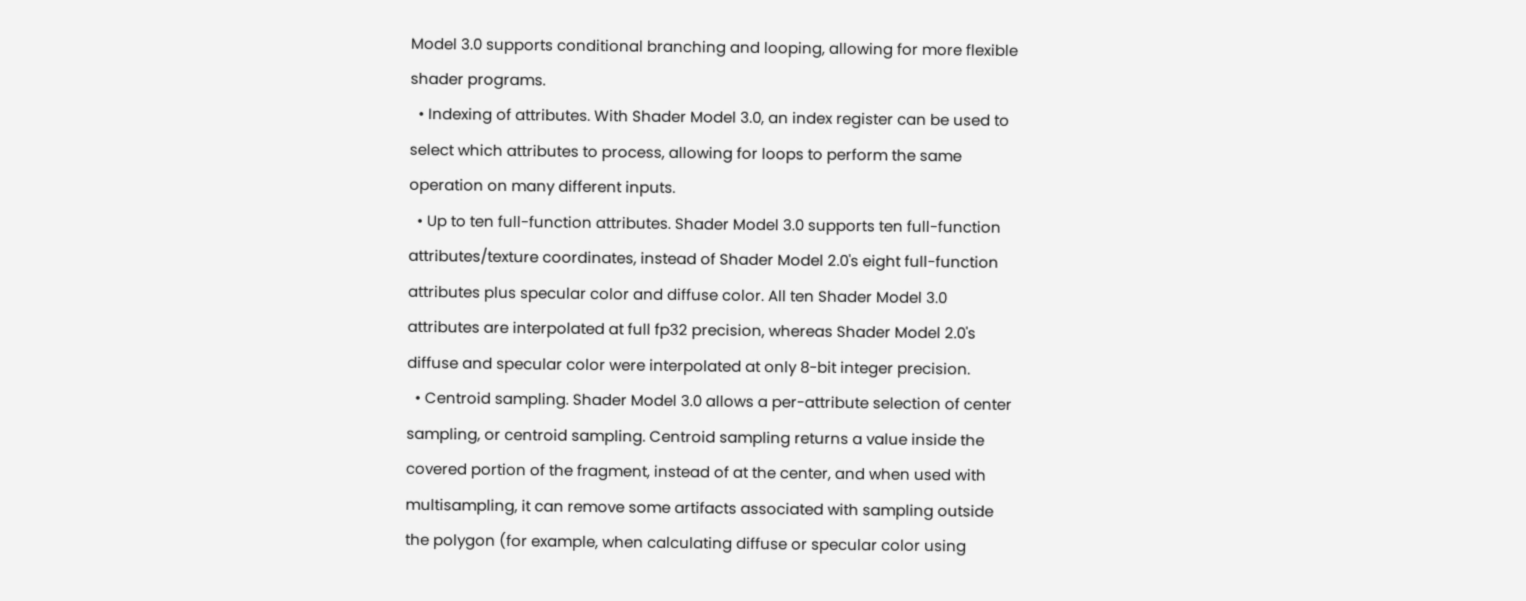Model 3.0 supports conditional branching and looping, allowing for more flexible shader programs.
  • Indexing of attributes. With Shader Model 3.0, an index register can be used to select which attributes to process, allowing for loops to perform the same operation on many different inputs.
  • Up to ten full-function attributes. Shader Model 3.0 supports ten full-function attributes/texture coordinates, instead of Shader Model 2.0's eight full-function attributes plus specular color and diffuse color. All ten Shader Model 3.0 attributes are interpolated at full fp32 precision, whereas Shader Model 2.0's diffuse and specular color were interpolated at only 8-bit integer precision.
  • Centroid sampling. Shader Model 3.0 allows a per-attribute selection of center sampling, or centroid sampling. Centroid sampling returns a value inside the covered portion of the fragment, instead of at the center, and when used with multisampling, it can remove some artifacts associated with sampling outside the polygon (for example, when calculating diffuse or specular color using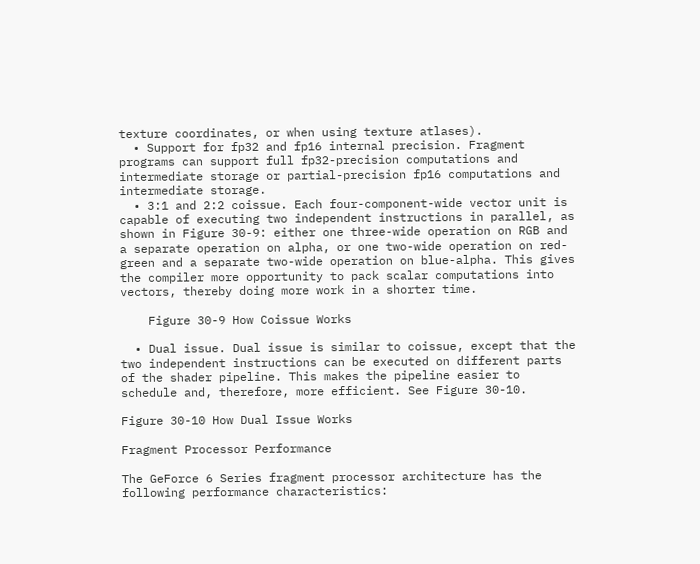texture coordinates, or when using texture atlases).
  • Support for fp32 and fp16 internal precision. Fragment programs can support full fp32-precision computations and intermediate storage or partial-precision fp16 computations and intermediate storage.
  • 3:1 and 2:2 coissue. Each four-component-wide vector unit is capable of executing two independent instructions in parallel, as shown in Figure 30-9: either one three-wide operation on RGB and a separate operation on alpha, or one two-wide operation on red-green and a separate two-wide operation on blue-alpha. This gives the compiler more opportunity to pack scalar computations into vectors, thereby doing more work in a shorter time.

    Figure 30-9 How Coissue Works

  • Dual issue. Dual issue is similar to coissue, except that the two independent instructions can be executed on different parts of the shader pipeline. This makes the pipeline easier to schedule and, therefore, more efficient. See Figure 30-10.

Figure 30-10 How Dual Issue Works

Fragment Processor Performance

The GeForce 6 Series fragment processor architecture has the following performance characteristics: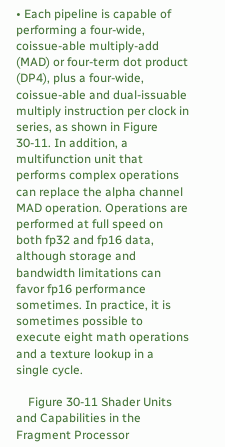• Each pipeline is capable of performing a four-wide, coissue-able multiply-add (MAD) or four-term dot product (DP4), plus a four-wide, coissue-able and dual-issuable multiply instruction per clock in series, as shown in Figure 30-11. In addition, a multifunction unit that performs complex operations can replace the alpha channel MAD operation. Operations are performed at full speed on both fp32 and fp16 data, although storage and bandwidth limitations can favor fp16 performance sometimes. In practice, it is sometimes possible to execute eight math operations and a texture lookup in a single cycle.

    Figure 30-11 Shader Units and Capabilities in the Fragment Processor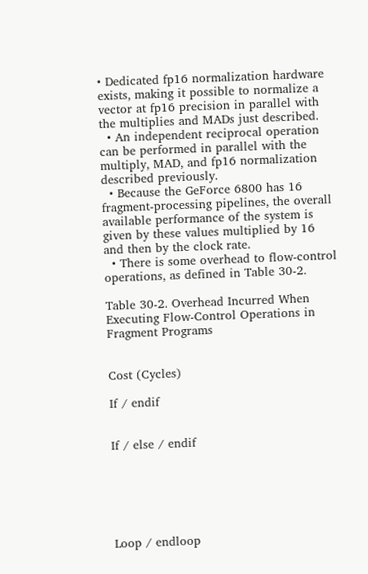• Dedicated fp16 normalization hardware exists, making it possible to normalize a vector at fp16 precision in parallel with the multiplies and MADs just described.
  • An independent reciprocal operation can be performed in parallel with the multiply, MAD, and fp16 normalization described previously.
  • Because the GeForce 6800 has 16 fragment-processing pipelines, the overall available performance of the system is given by these values multiplied by 16 and then by the clock rate.
  • There is some overhead to flow-control operations, as defined in Table 30-2.

Table 30-2. Overhead Incurred When Executing Flow-Control Operations in Fragment Programs


Cost (Cycles)

If / endif


If / else / endif






Loop / endloop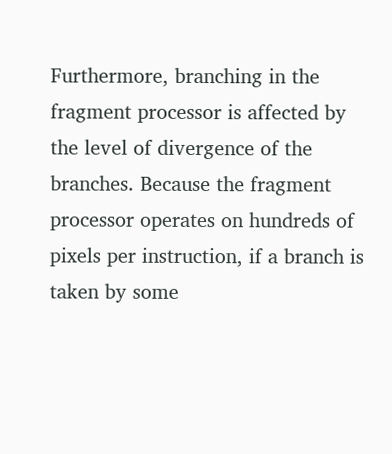Furthermore, branching in the fragment processor is affected by the level of divergence of the branches. Because the fragment processor operates on hundreds of pixels per instruction, if a branch is taken by some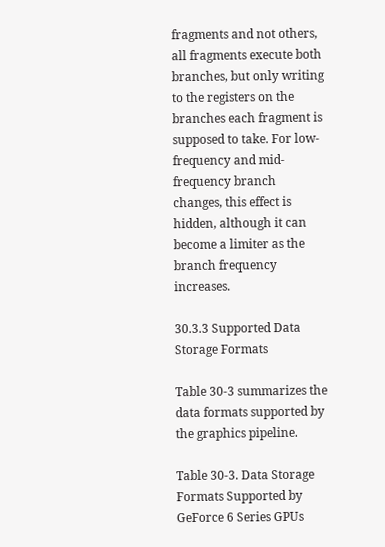fragments and not others, all fragments execute both branches, but only writing to the registers on the branches each fragment is supposed to take. For low-frequency and mid-frequency branch changes, this effect is hidden, although it can become a limiter as the branch frequency increases.

30.3.3 Supported Data Storage Formats

Table 30-3 summarizes the data formats supported by the graphics pipeline.

Table 30-3. Data Storage Formats Supported by GeForce 6 Series GPUs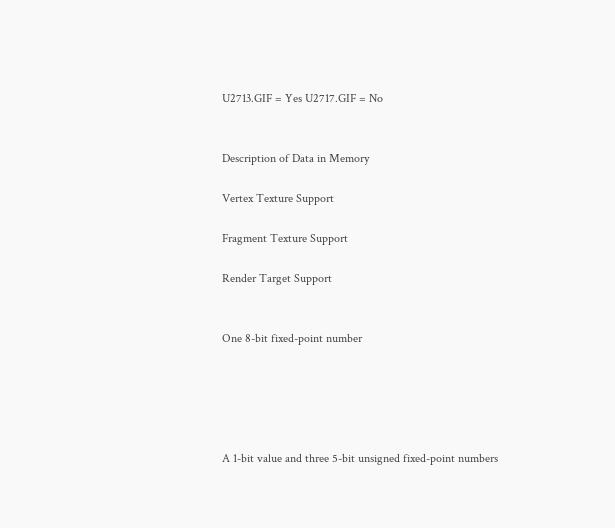U2713.GIF = Yes U2717.GIF = No


Description of Data in Memory

Vertex Texture Support

Fragment Texture Support

Render Target Support


One 8-bit fixed-point number





A 1-bit value and three 5-bit unsigned fixed-point numbers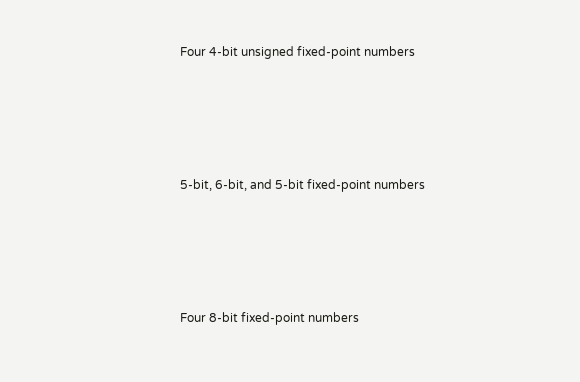Four 4-bit unsigned fixed-point numbers





5-bit, 6-bit, and 5-bit fixed-point numbers





Four 8-bit fixed-point numbers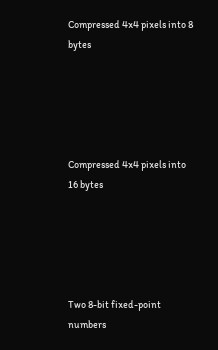Compressed 4x4 pixels into 8 bytes





Compressed 4x4 pixels into 16 bytes





Two 8-bit fixed-point numbers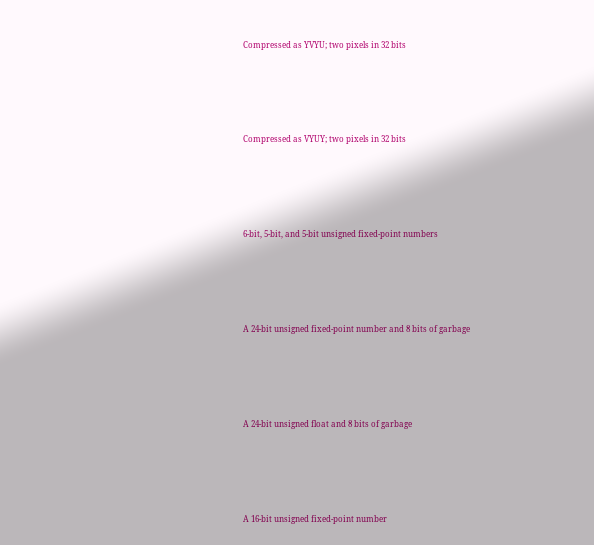Compressed as YVYU; two pixels in 32 bits





Compressed as VYUY; two pixels in 32 bits





6-bit, 5-bit, and 5-bit unsigned fixed-point numbers





A 24-bit unsigned fixed-point number and 8 bits of garbage





A 24-bit unsigned float and 8 bits of garbage





A 16-bit unsigned fixed-point number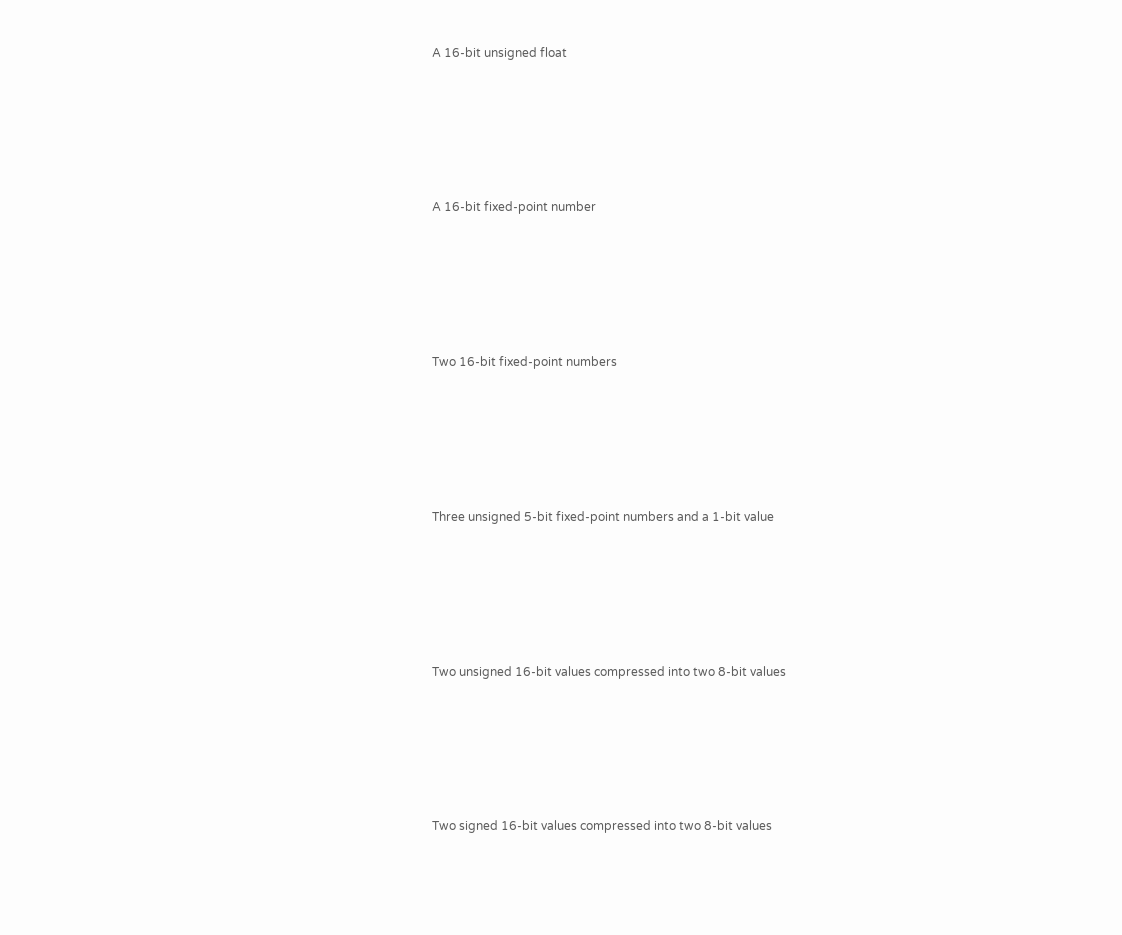A 16-bit unsigned float





A 16-bit fixed-point number





Two 16-bit fixed-point numbers





Three unsigned 5-bit fixed-point numbers and a 1-bit value





Two unsigned 16-bit values compressed into two 8-bit values





Two signed 16-bit values compressed into two 8-bit values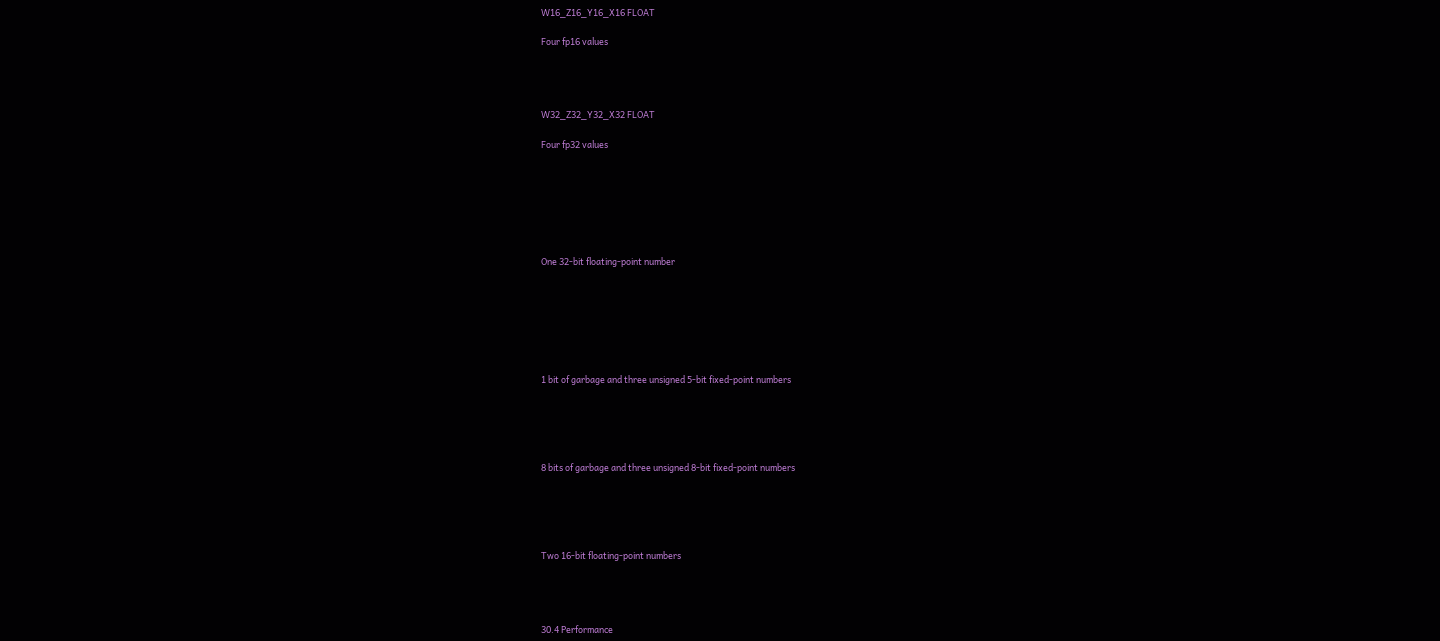W16_Z16_Y16_X16 FLOAT

Four fp16 values




W32_Z32_Y32_X32 FLOAT

Four fp32 values







One 32-bit floating-point number







1 bit of garbage and three unsigned 5-bit fixed-point numbers





8 bits of garbage and three unsigned 8-bit fixed-point numbers





Two 16-bit floating-point numbers




30.4 Performance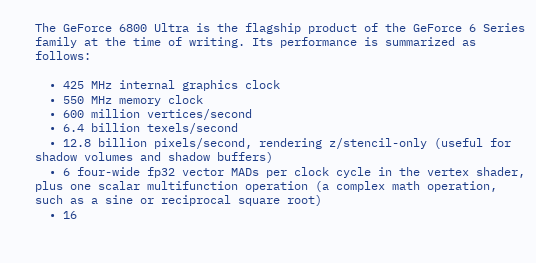The GeForce 6800 Ultra is the flagship product of the GeForce 6 Series family at the time of writing. Its performance is summarized as follows:

  • 425 MHz internal graphics clock
  • 550 MHz memory clock
  • 600 million vertices/second
  • 6.4 billion texels/second
  • 12.8 billion pixels/second, rendering z/stencil-only (useful for shadow volumes and shadow buffers)
  • 6 four-wide fp32 vector MADs per clock cycle in the vertex shader, plus one scalar multifunction operation (a complex math operation, such as a sine or reciprocal square root)
  • 16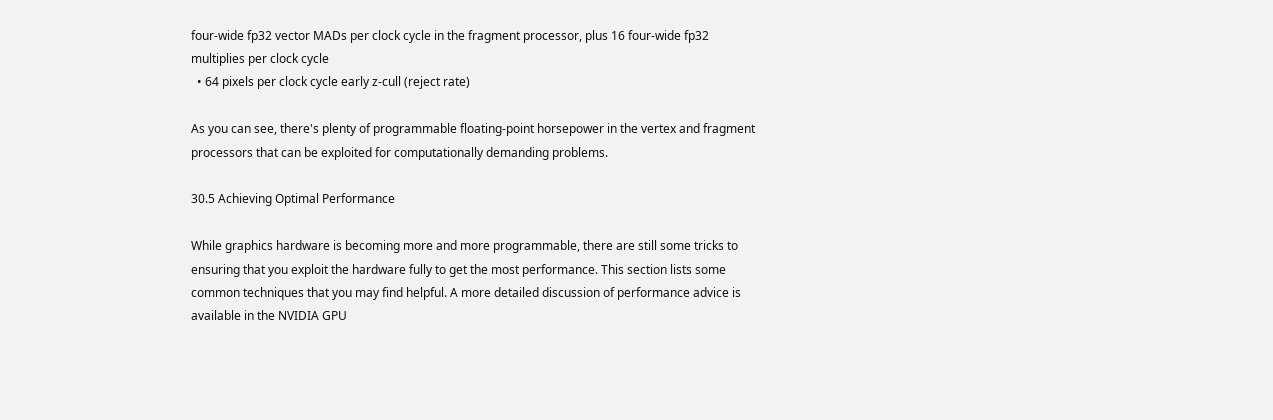four-wide fp32 vector MADs per clock cycle in the fragment processor, plus 16 four-wide fp32 multiplies per clock cycle
  • 64 pixels per clock cycle early z-cull (reject rate)

As you can see, there's plenty of programmable floating-point horsepower in the vertex and fragment processors that can be exploited for computationally demanding problems.

30.5 Achieving Optimal Performance

While graphics hardware is becoming more and more programmable, there are still some tricks to ensuring that you exploit the hardware fully to get the most performance. This section lists some common techniques that you may find helpful. A more detailed discussion of performance advice is available in the NVIDIA GPU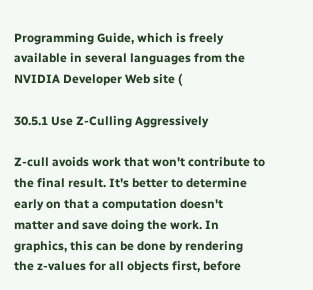Programming Guide, which is freely available in several languages from the NVIDIA Developer Web site (

30.5.1 Use Z-Culling Aggressively

Z-cull avoids work that won't contribute to the final result. It's better to determine early on that a computation doesn't matter and save doing the work. In graphics, this can be done by rendering the z-values for all objects first, before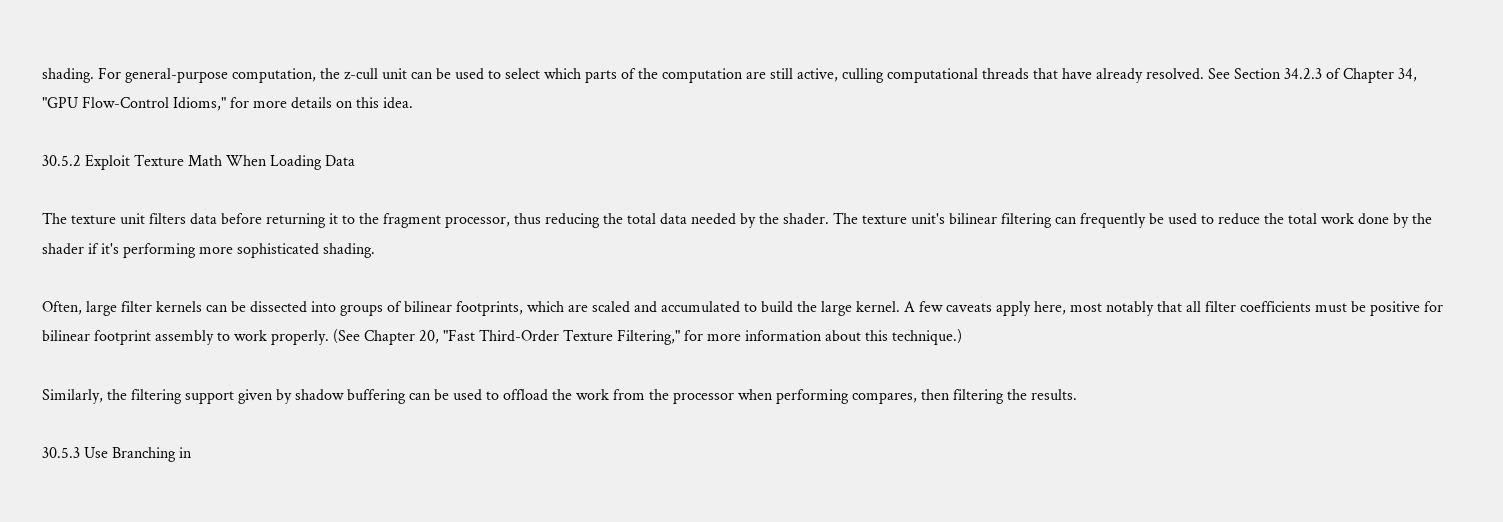shading. For general-purpose computation, the z-cull unit can be used to select which parts of the computation are still active, culling computational threads that have already resolved. See Section 34.2.3 of Chapter 34, "GPU Flow-Control Idioms," for more details on this idea.

30.5.2 Exploit Texture Math When Loading Data

The texture unit filters data before returning it to the fragment processor, thus reducing the total data needed by the shader. The texture unit's bilinear filtering can frequently be used to reduce the total work done by the shader if it's performing more sophisticated shading.

Often, large filter kernels can be dissected into groups of bilinear footprints, which are scaled and accumulated to build the large kernel. A few caveats apply here, most notably that all filter coefficients must be positive for bilinear footprint assembly to work properly. (See Chapter 20, "Fast Third-Order Texture Filtering," for more information about this technique.)

Similarly, the filtering support given by shadow buffering can be used to offload the work from the processor when performing compares, then filtering the results.

30.5.3 Use Branching in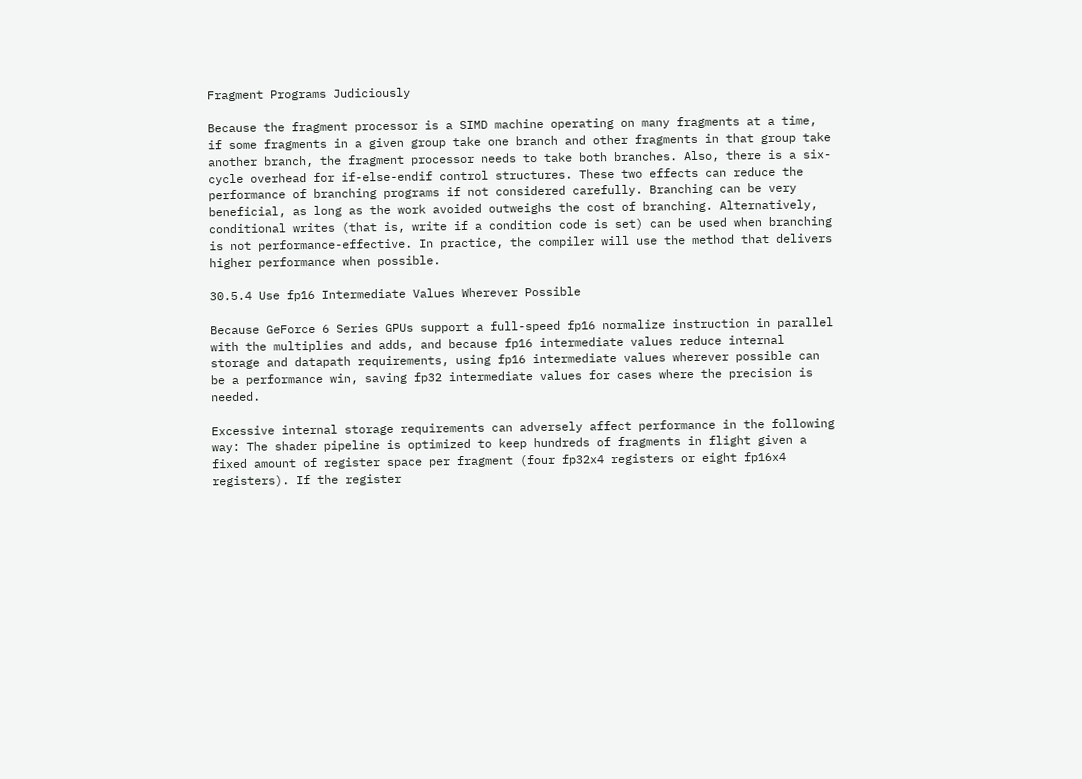Fragment Programs Judiciously

Because the fragment processor is a SIMD machine operating on many fragments at a time, if some fragments in a given group take one branch and other fragments in that group take another branch, the fragment processor needs to take both branches. Also, there is a six-cycle overhead for if-else-endif control structures. These two effects can reduce the performance of branching programs if not considered carefully. Branching can be very beneficial, as long as the work avoided outweighs the cost of branching. Alternatively, conditional writes (that is, write if a condition code is set) can be used when branching is not performance-effective. In practice, the compiler will use the method that delivers higher performance when possible.

30.5.4 Use fp16 Intermediate Values Wherever Possible

Because GeForce 6 Series GPUs support a full-speed fp16 normalize instruction in parallel with the multiplies and adds, and because fp16 intermediate values reduce internal storage and datapath requirements, using fp16 intermediate values wherever possible can be a performance win, saving fp32 intermediate values for cases where the precision is needed.

Excessive internal storage requirements can adversely affect performance in the following way: The shader pipeline is optimized to keep hundreds of fragments in flight given a fixed amount of register space per fragment (four fp32x4 registers or eight fp16x4 registers). If the register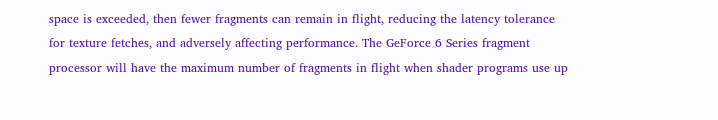space is exceeded, then fewer fragments can remain in flight, reducing the latency tolerance for texture fetches, and adversely affecting performance. The GeForce 6 Series fragment processor will have the maximum number of fragments in flight when shader programs use up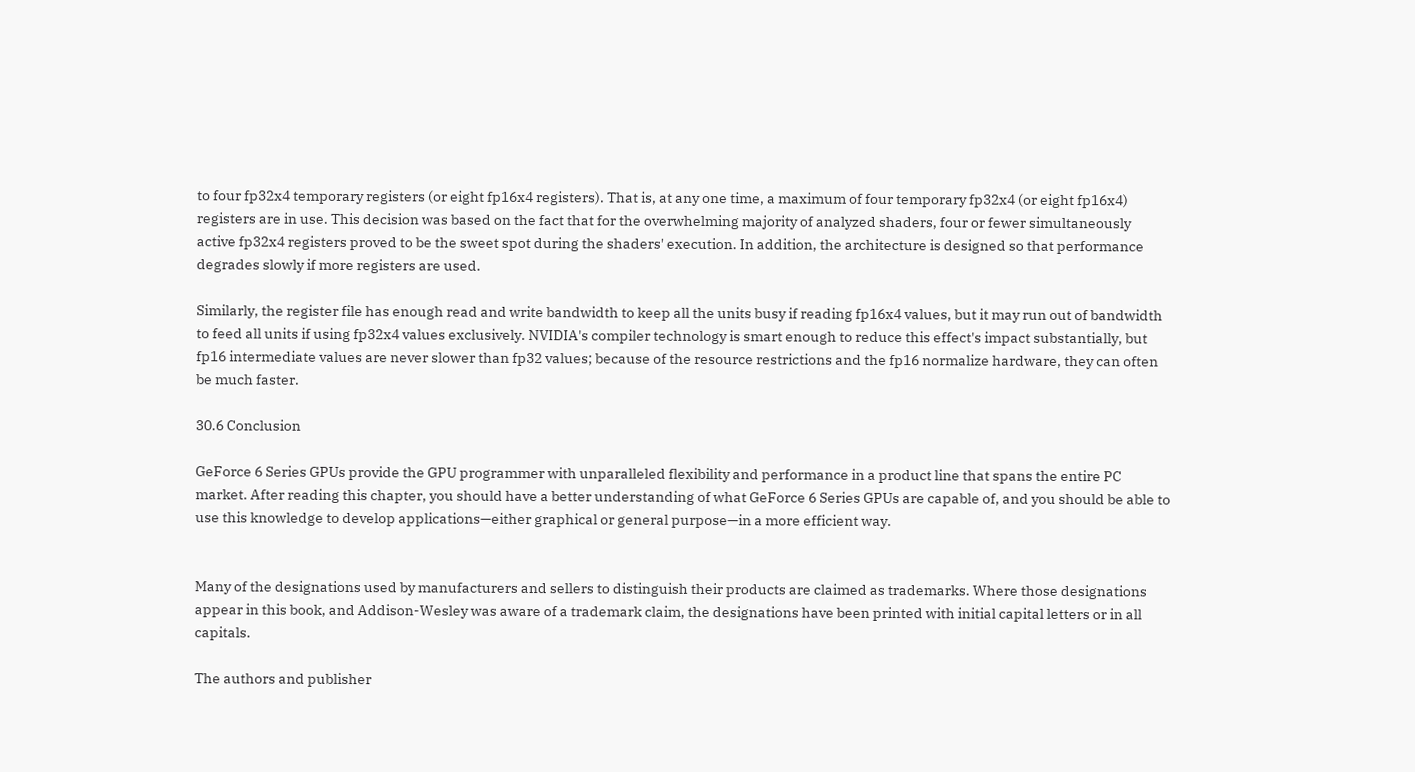to four fp32x4 temporary registers (or eight fp16x4 registers). That is, at any one time, a maximum of four temporary fp32x4 (or eight fp16x4) registers are in use. This decision was based on the fact that for the overwhelming majority of analyzed shaders, four or fewer simultaneously active fp32x4 registers proved to be the sweet spot during the shaders' execution. In addition, the architecture is designed so that performance degrades slowly if more registers are used.

Similarly, the register file has enough read and write bandwidth to keep all the units busy if reading fp16x4 values, but it may run out of bandwidth to feed all units if using fp32x4 values exclusively. NVIDIA's compiler technology is smart enough to reduce this effect's impact substantially, but fp16 intermediate values are never slower than fp32 values; because of the resource restrictions and the fp16 normalize hardware, they can often be much faster.

30.6 Conclusion

GeForce 6 Series GPUs provide the GPU programmer with unparalleled flexibility and performance in a product line that spans the entire PC market. After reading this chapter, you should have a better understanding of what GeForce 6 Series GPUs are capable of, and you should be able to use this knowledge to develop applications—either graphical or general purpose—in a more efficient way.


Many of the designations used by manufacturers and sellers to distinguish their products are claimed as trademarks. Where those designations appear in this book, and Addison-Wesley was aware of a trademark claim, the designations have been printed with initial capital letters or in all capitals.

The authors and publisher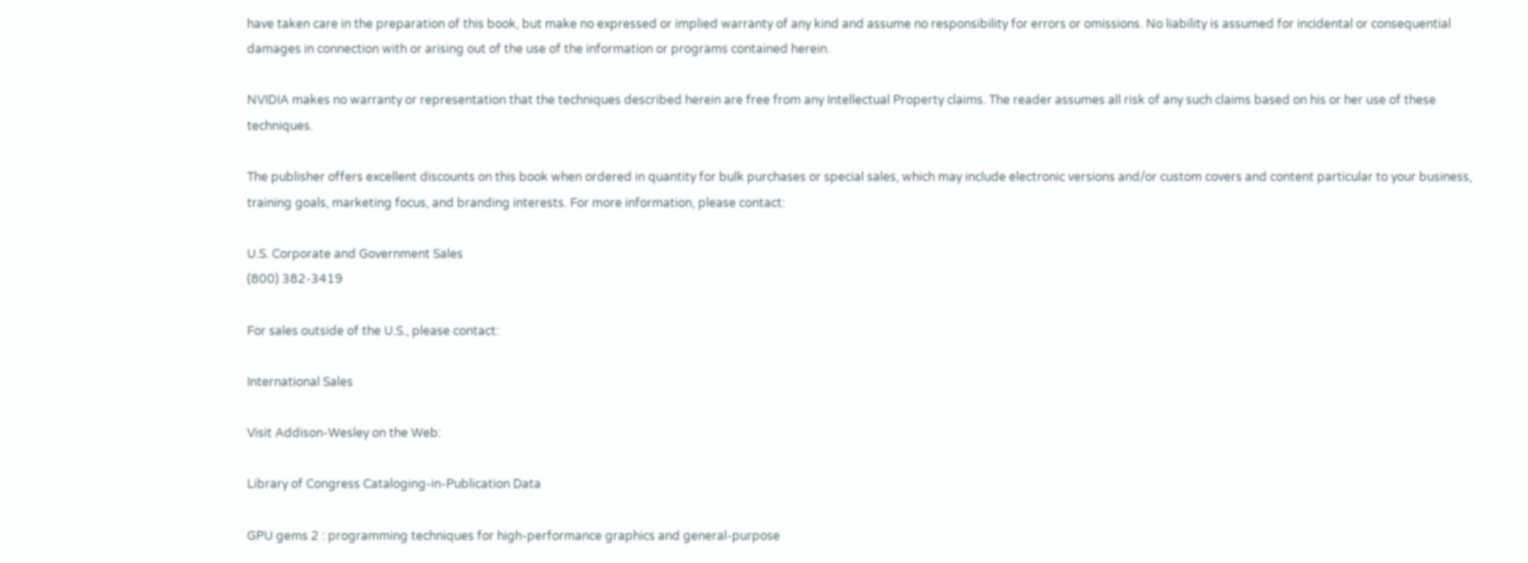have taken care in the preparation of this book, but make no expressed or implied warranty of any kind and assume no responsibility for errors or omissions. No liability is assumed for incidental or consequential damages in connection with or arising out of the use of the information or programs contained herein.

NVIDIA makes no warranty or representation that the techniques described herein are free from any Intellectual Property claims. The reader assumes all risk of any such claims based on his or her use of these techniques.

The publisher offers excellent discounts on this book when ordered in quantity for bulk purchases or special sales, which may include electronic versions and/or custom covers and content particular to your business, training goals, marketing focus, and branding interests. For more information, please contact:

U.S. Corporate and Government Sales
(800) 382-3419

For sales outside of the U.S., please contact:

International Sales

Visit Addison-Wesley on the Web:

Library of Congress Cataloging-in-Publication Data

GPU gems 2 : programming techniques for high-performance graphics and general-purpose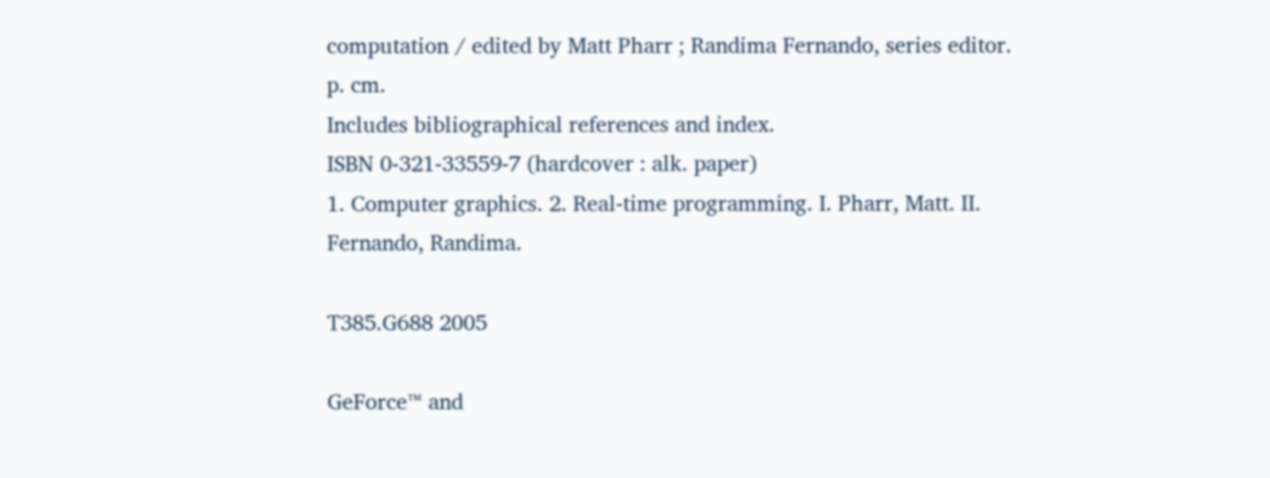computation / edited by Matt Pharr ; Randima Fernando, series editor.
p. cm.
Includes bibliographical references and index.
ISBN 0-321-33559-7 (hardcover : alk. paper)
1. Computer graphics. 2. Real-time programming. I. Pharr, Matt. II. Fernando, Randima.

T385.G688 2005

GeForce™ and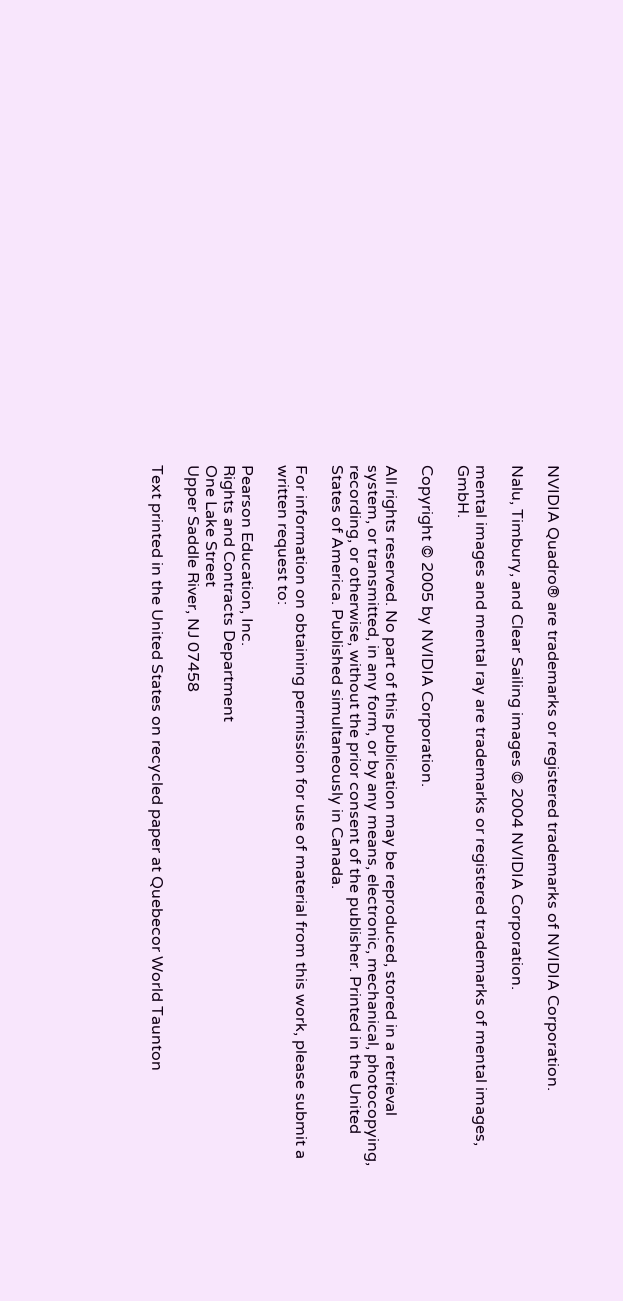NVIDIA Quadro® are trademarks or registered trademarks of NVIDIA Corporation.

Nalu, Timbury, and Clear Sailing images © 2004 NVIDIA Corporation.

mental images and mental ray are trademarks or registered trademarks of mental images, GmbH.

Copyright © 2005 by NVIDIA Corporation.

All rights reserved. No part of this publication may be reproduced, stored in a retrieval system, or transmitted, in any form, or by any means, electronic, mechanical, photocopying, recording, or otherwise, without the prior consent of the publisher. Printed in the United States of America. Published simultaneously in Canada.

For information on obtaining permission for use of material from this work, please submit a written request to:

Pearson Education, Inc.
Rights and Contracts Department
One Lake Street
Upper Saddle River, NJ 07458

Text printed in the United States on recycled paper at Quebecor World Taunton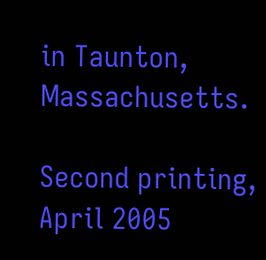in Taunton, Massachusetts.

Second printing, April 2005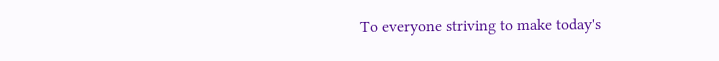To everyone striving to make today's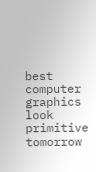best computer graphics look primitive tomorrow